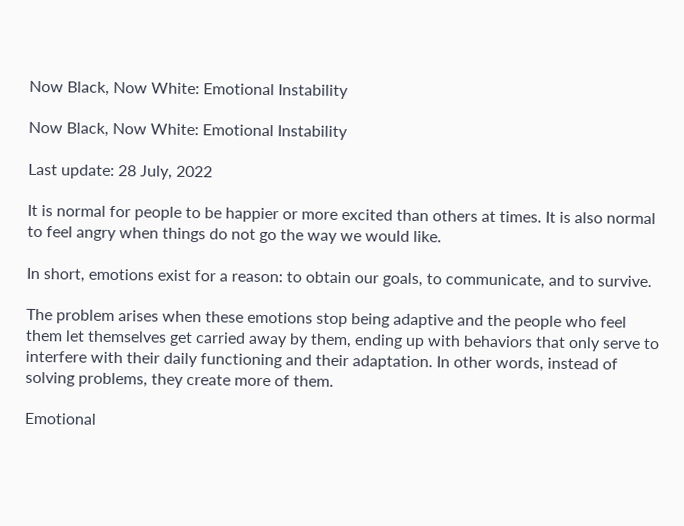Now Black, Now White: Emotional Instability

Now Black, Now White: Emotional Instability

Last update: 28 July, 2022

It is normal for people to be happier or more excited than others at times. It is also normal to feel angry when things do not go the way we would like.

In short, emotions exist for a reason: to obtain our goals, to communicate, and to survive.

The problem arises when these emotions stop being adaptive and the people who feel them let themselves get carried away by them, ending up with behaviors that only serve to interfere with their daily functioning and their adaptation. In other words, instead of solving problems, they create more of them.

Emotional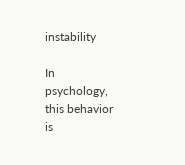instability

In psychology, this behavior is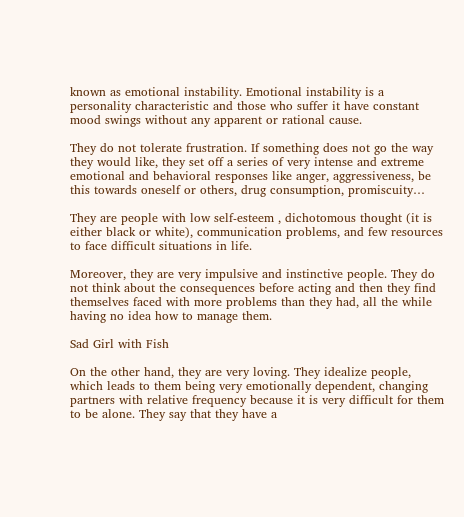known as emotional instability. Emotional instability is a personality characteristic and those who suffer it have constant mood swings without any apparent or rational cause.

They do not tolerate frustration. If something does not go the way they would like, they set off a series of very intense and extreme emotional and behavioral responses like anger, aggressiveness, be this towards oneself or others, drug consumption, promiscuity…

They are people with low self-esteem , dichotomous thought (it is either black or white), communication problems, and few resources to face difficult situations in life.

Moreover, they are very impulsive and instinctive people. They do not think about the consequences before acting and then they find themselves faced with more problems than they had, all the while having no idea how to manage them.

Sad Girl with Fish

On the other hand, they are very loving. They idealize people, which leads to them being very emotionally dependent, changing partners with relative frequency because it is very difficult for them to be alone. They say that they have a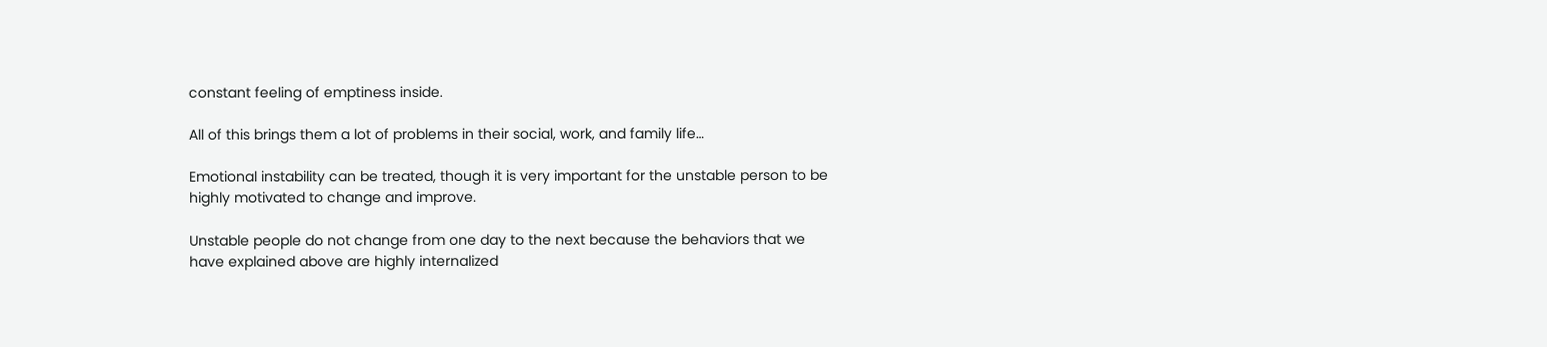constant feeling of emptiness inside.

All of this brings them a lot of problems in their social, work, and family life…

Emotional instability can be treated, though it is very important for the unstable person to be highly motivated to change and improve.

Unstable people do not change from one day to the next because the behaviors that we have explained above are highly internalized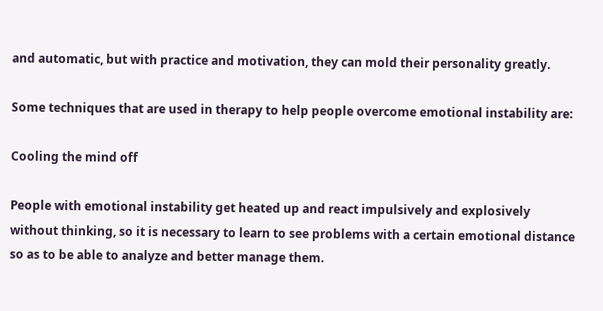and automatic, but with practice and motivation, they can mold their personality greatly.

Some techniques that are used in therapy to help people overcome emotional instability are:

Cooling the mind off

People with emotional instability get heated up and react impulsively and explosively without thinking, so it is necessary to learn to see problems with a certain emotional distance so as to be able to analyze and better manage them.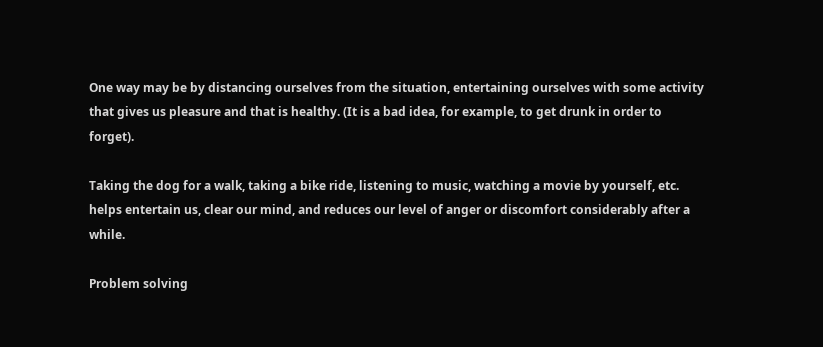One way may be by distancing ourselves from the situation, entertaining ourselves with some activity that gives us pleasure and that is healthy. (It is a bad idea, for example, to get drunk in order to forget).

Taking the dog for a walk, taking a bike ride, listening to music, watching a movie by yourself, etc. helps entertain us, clear our mind, and reduces our level of anger or discomfort considerably after a while.

Problem solving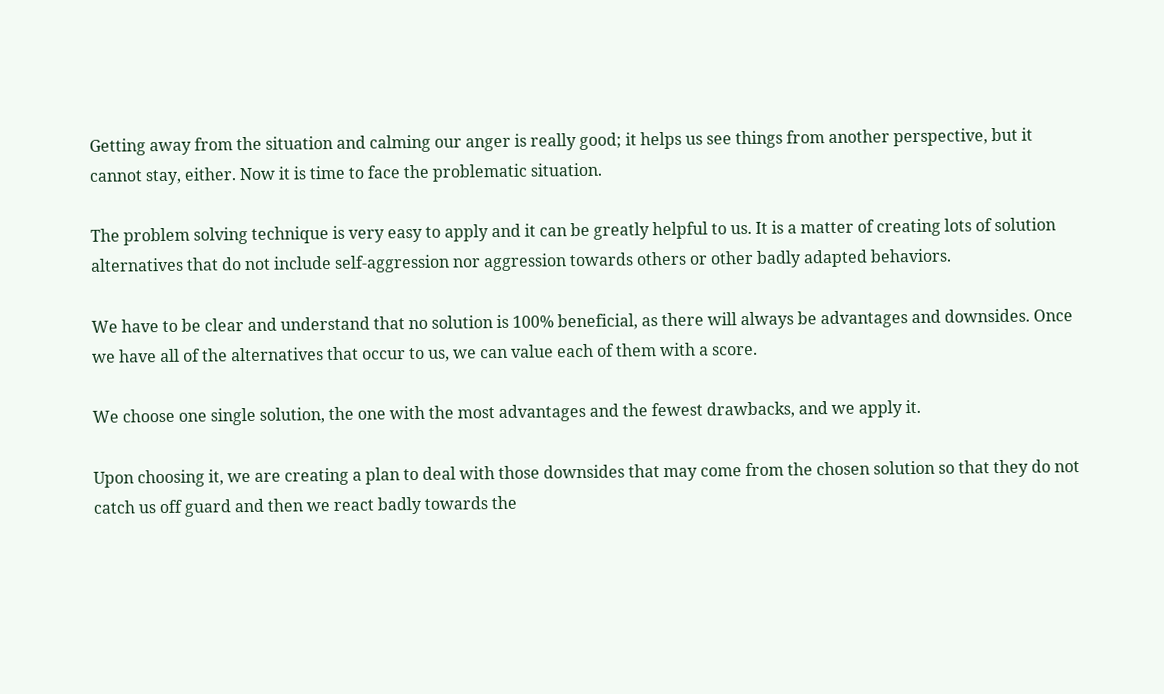Getting away from the situation and calming our anger is really good; it helps us see things from another perspective, but it cannot stay, either. Now it is time to face the problematic situation.

The problem solving technique is very easy to apply and it can be greatly helpful to us. It is a matter of creating lots of solution alternatives that do not include self-aggression nor aggression towards others or other badly adapted behaviors.

We have to be clear and understand that no solution is 100% beneficial, as there will always be advantages and downsides. Once we have all of the alternatives that occur to us, we can value each of them with a score.

We choose one single solution, the one with the most advantages and the fewest drawbacks, and we apply it.

Upon choosing it, we are creating a plan to deal with those downsides that may come from the chosen solution so that they do not catch us off guard and then we react badly towards the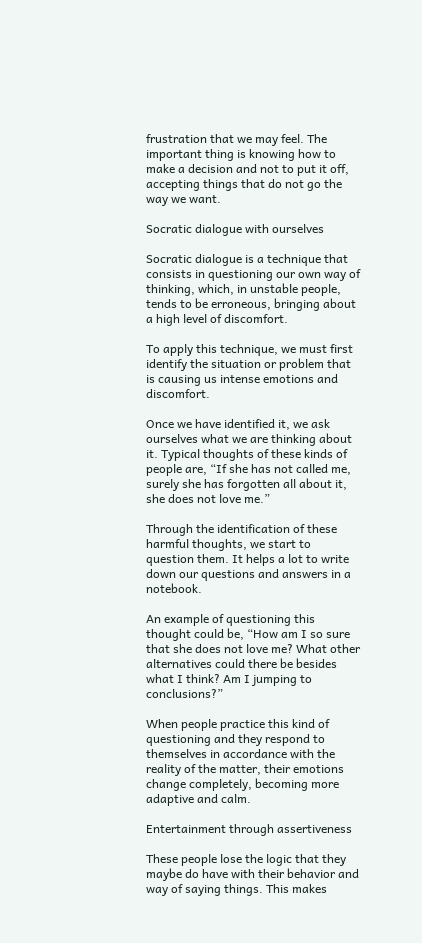frustration that we may feel. The important thing is knowing how to make a decision and not to put it off, accepting things that do not go the way we want.

Socratic dialogue with ourselves

Socratic dialogue is a technique that consists in questioning our own way of thinking, which, in unstable people, tends to be erroneous, bringing about a high level of discomfort.

To apply this technique, we must first identify the situation or problem that is causing us intense emotions and discomfort.

Once we have identified it, we ask ourselves what we are thinking about it. Typical thoughts of these kinds of people are, “If she has not called me, surely she has forgotten all about it, she does not love me.”

Through the identification of these harmful thoughts, we start to question them. It helps a lot to write down our questions and answers in a notebook.

An example of questioning this thought could be, “How am I so sure that she does not love me? What other alternatives could there be besides what I think? Am I jumping to conclusions?”

When people practice this kind of questioning and they respond to themselves in accordance with the reality of the matter, their emotions change completely, becoming more adaptive and calm.

Entertainment through assertiveness

These people lose the logic that they maybe do have with their behavior and way of saying things. This makes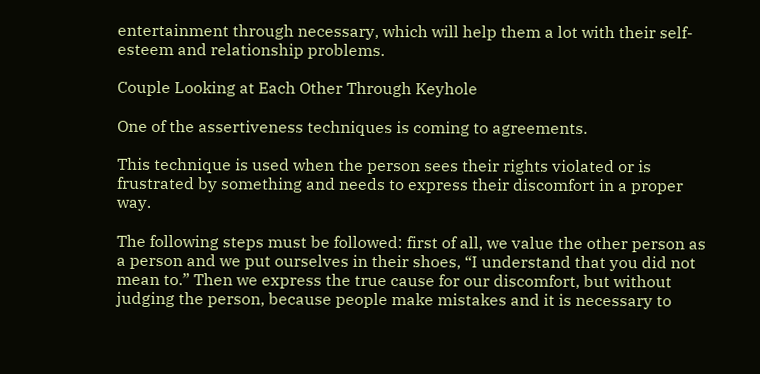entertainment through necessary, which will help them a lot with their self-esteem and relationship problems.

Couple Looking at Each Other Through Keyhole

One of the assertiveness techniques is coming to agreements.

This technique is used when the person sees their rights violated or is frustrated by something and needs to express their discomfort in a proper way.

The following steps must be followed: first of all, we value the other person as a person and we put ourselves in their shoes, “I understand that you did not mean to.” Then we express the true cause for our discomfort, but without judging the person, because people make mistakes and it is necessary to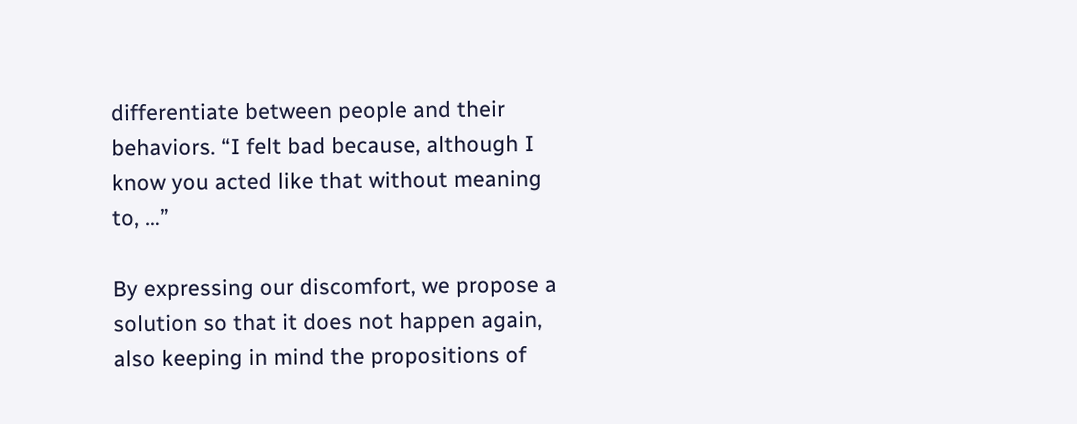differentiate between people and their behaviors. “I felt bad because, although I know you acted like that without meaning to, …”

By expressing our discomfort, we propose a solution so that it does not happen again, also keeping in mind the propositions of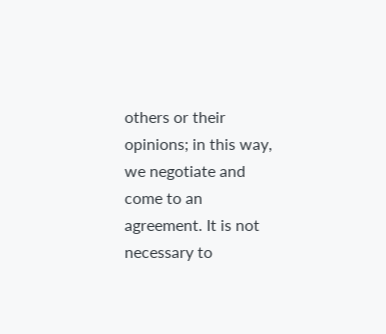others or their opinions; in this way, we negotiate and come to an agreement. It is not necessary to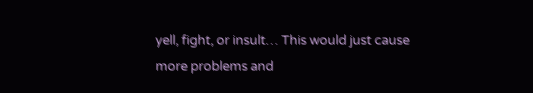yell, fight, or insult… This would just cause more problems and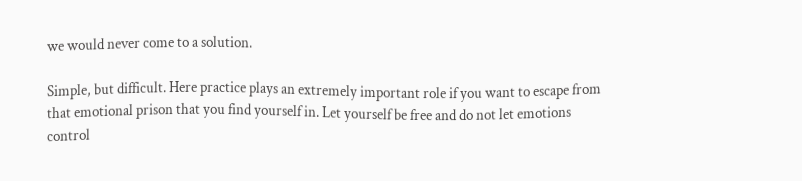we would never come to a solution.

Simple, but difficult. Here practice plays an extremely important role if you want to escape from that emotional prison that you find yourself in. Let yourself be free and do not let emotions control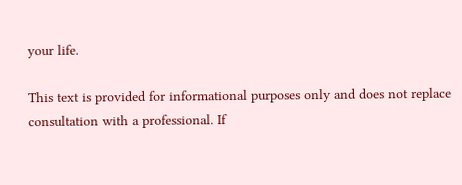your life.

This text is provided for informational purposes only and does not replace consultation with a professional. If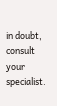in doubt, consult your specialist.